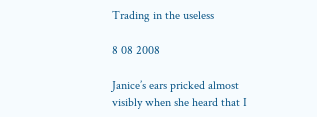Trading in the useless

8 08 2008

Janice’s ears pricked almost visibly when she heard that I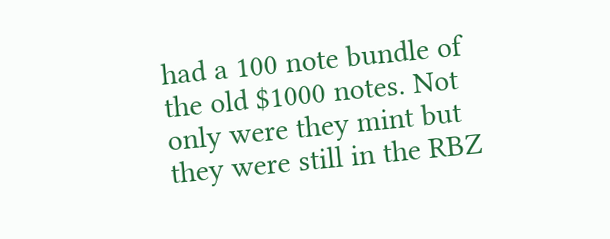had a 100 note bundle of the old $1000 notes. Not only were they mint but they were still in the RBZ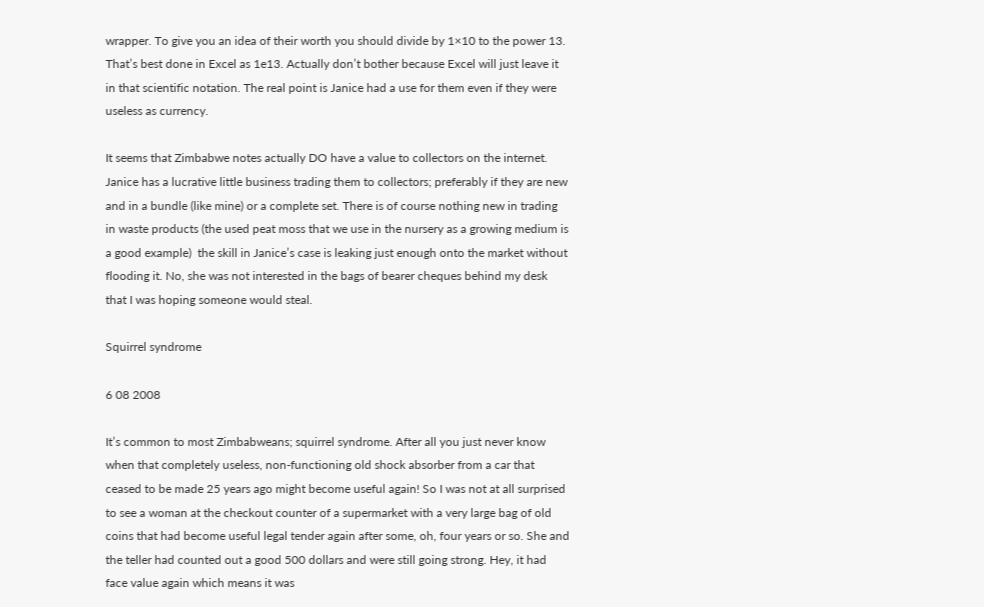wrapper. To give you an idea of their worth you should divide by 1×10 to the power 13. That’s best done in Excel as 1e13. Actually don’t bother because Excel will just leave it in that scientific notation. The real point is Janice had a use for them even if they were useless as currency.

It seems that Zimbabwe notes actually DO have a value to collectors on the internet. Janice has a lucrative little business trading them to collectors; preferably if they are new and in a bundle (like mine) or a complete set. There is of course nothing new in trading in waste products (the used peat moss that we use in the nursery as a growing medium is a good example)  the skill in Janice’s case is leaking just enough onto the market without flooding it. No, she was not interested in the bags of bearer cheques behind my desk that I was hoping someone would steal.

Squirrel syndrome

6 08 2008

It’s common to most Zimbabweans; squirrel syndrome. After all you just never know when that completely useless, non-functioning old shock absorber from a car that ceased to be made 25 years ago might become useful again! So I was not at all surprised to see a woman at the checkout counter of a supermarket with a very large bag of old coins that had become useful legal tender again after some, oh, four years or so. She and the teller had counted out a good 500 dollars and were still going strong. Hey, it had face value again which means it was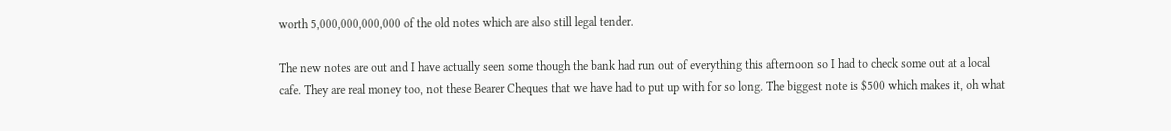worth 5,000,000,000,000 of the old notes which are also still legal tender.

The new notes are out and I have actually seen some though the bank had run out of everything this afternoon so I had to check some out at a local cafe. They are real money too, not these Bearer Cheques that we have had to put up with for so long. The biggest note is $500 which makes it, oh what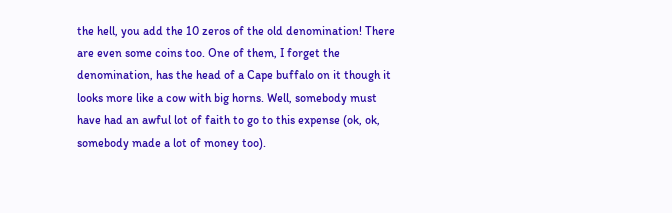the hell, you add the 10 zeros of the old denomination! There are even some coins too. One of them, I forget the denomination, has the head of a Cape buffalo on it though it looks more like a cow with big horns. Well, somebody must have had an awful lot of faith to go to this expense (ok, ok, somebody made a lot of money too).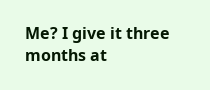Me? I give it three months at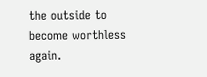the outside to become worthless again.